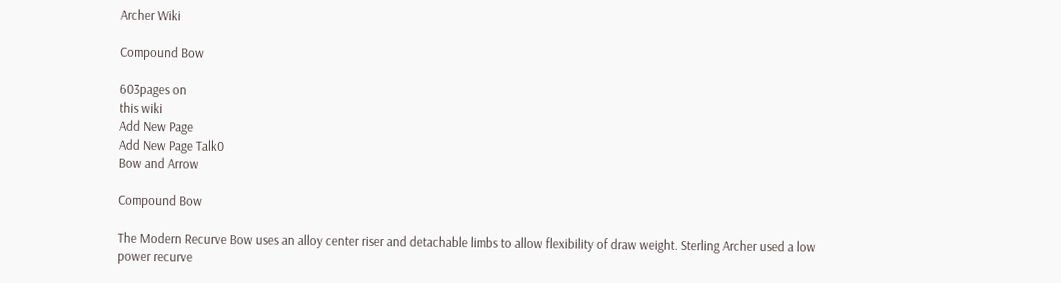Archer Wiki

Compound Bow

603pages on
this wiki
Add New Page
Add New Page Talk0
Bow and Arrow

Compound Bow

The Modern Recurve Bow uses an alloy center riser and detachable limbs to allow flexibility of draw weight. Sterling Archer used a low power recurve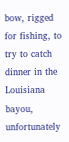bow, rigged for fishing, to try to catch dinner in the Louisiana bayou, unfortunately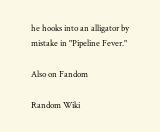he hooks into an alligator by mistake in "Pipeline Fever."

Also on Fandom

Random Wiki